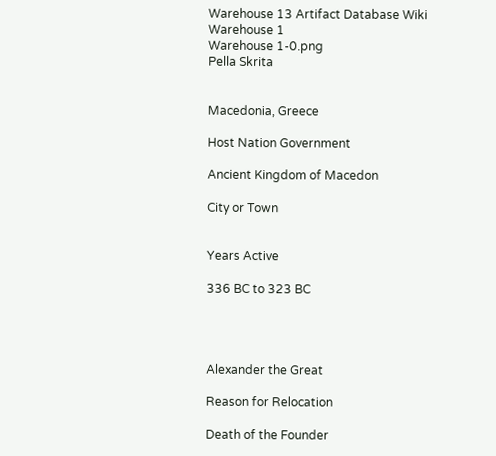Warehouse 13 Artifact Database Wiki
Warehouse 1
Warehouse 1-0.png
Pella Skrita


Macedonia, Greece

Host Nation Government

Ancient Kingdom of Macedon

City or Town


Years Active

336 BC to 323 BC




Alexander the Great

Reason for Relocation

Death of the Founder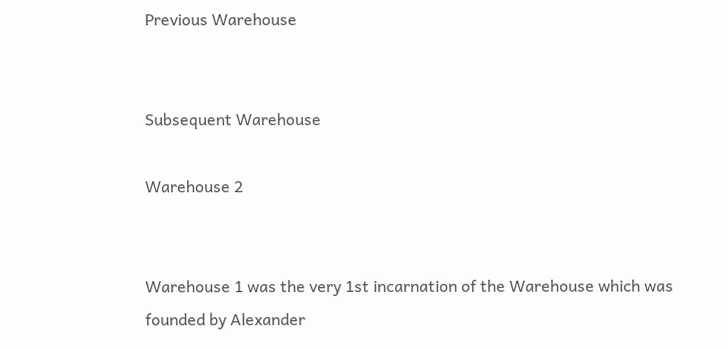Previous Warehouse


Subsequent Warehouse

Warehouse 2


Warehouse 1 was the very 1st incarnation of the Warehouse which was founded by Alexander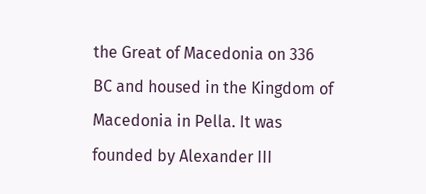the Great of Macedonia on 336 BC and housed in the Kingdom of Macedonia in Pella. It was founded by Alexander III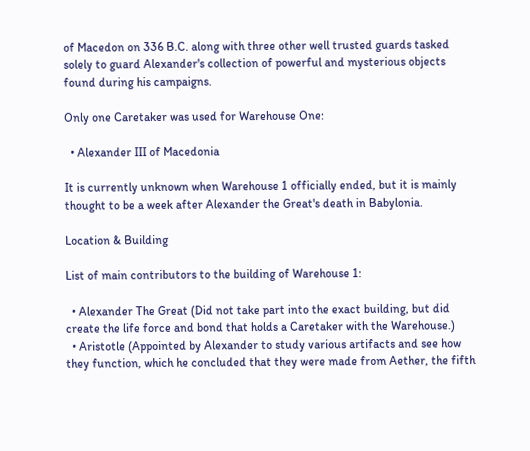of Macedon on 336 B.C. along with three other well trusted guards tasked solely to guard Alexander's collection of powerful and mysterious objects found during his campaigns.

Only one Caretaker was used for Warehouse One:

  • Alexander III of Macedonia

It is currently unknown when Warehouse 1 officially ended, but it is mainly thought to be a week after Alexander the Great's death in Babylonia.

Location & Building

List of main contributors to the building of Warehouse 1:

  • Alexander The Great (Did not take part into the exact building, but did create the life force and bond that holds a Caretaker with the Warehouse.)
  • Aristotle (Appointed by Alexander to study various artifacts and see how they function, which he concluded that they were made from Aether, the fifth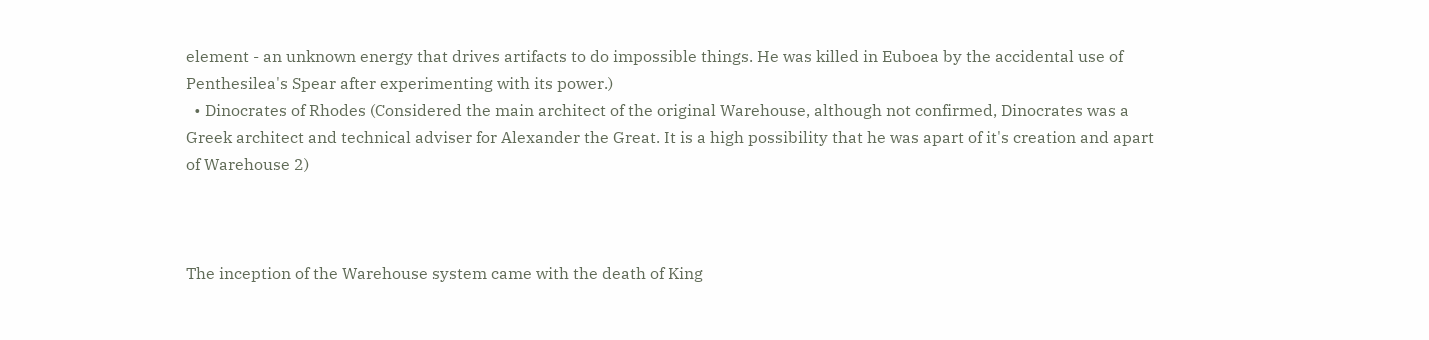element - an unknown energy that drives artifacts to do impossible things. He was killed in Euboea by the accidental use of Penthesilea's Spear after experimenting with its power.)
  • Dinocrates of Rhodes (Considered the main architect of the original Warehouse, although not confirmed, Dinocrates was a Greek architect and technical adviser for Alexander the Great. It is a high possibility that he was apart of it's creation and apart of Warehouse 2)



The inception of the Warehouse system came with the death of King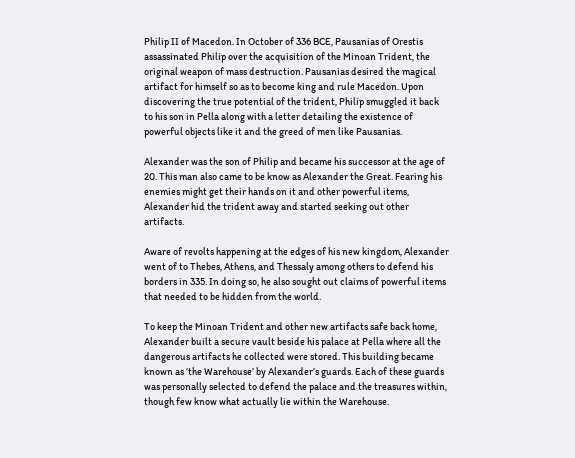Philip II of Macedon. In October of 336 BCE, Pausanias of Orestis assassinated Philip over the acquisition of the Minoan Trident, the original weapon of mass destruction. Pausanias desired the magical artifact for himself so as to become king and rule Macedon. Upon discovering the true potential of the trident, Philip smuggled it back to his son in Pella along with a letter detailing the existence of powerful objects like it and the greed of men like Pausanias.

Alexander was the son of Philip and became his successor at the age of 20. This man also came to be know as Alexander the Great. Fearing his enemies might get their hands on it and other powerful items, Alexander hid the trident away and started seeking out other artifacts.

Aware of revolts happening at the edges of his new kingdom, Alexander went of to Thebes, Athens, and Thessaly among others to defend his borders in 335. In doing so, he also sought out claims of powerful items that needed to be hidden from the world.

To keep the Minoan Trident and other new artifacts safe back home, Alexander built a secure vault beside his palace at Pella where all the dangerous artifacts he collected were stored. This building became known as ‘the Warehouse’ by Alexander’s guards. Each of these guards was personally selected to defend the palace and the treasures within, though few know what actually lie within the Warehouse.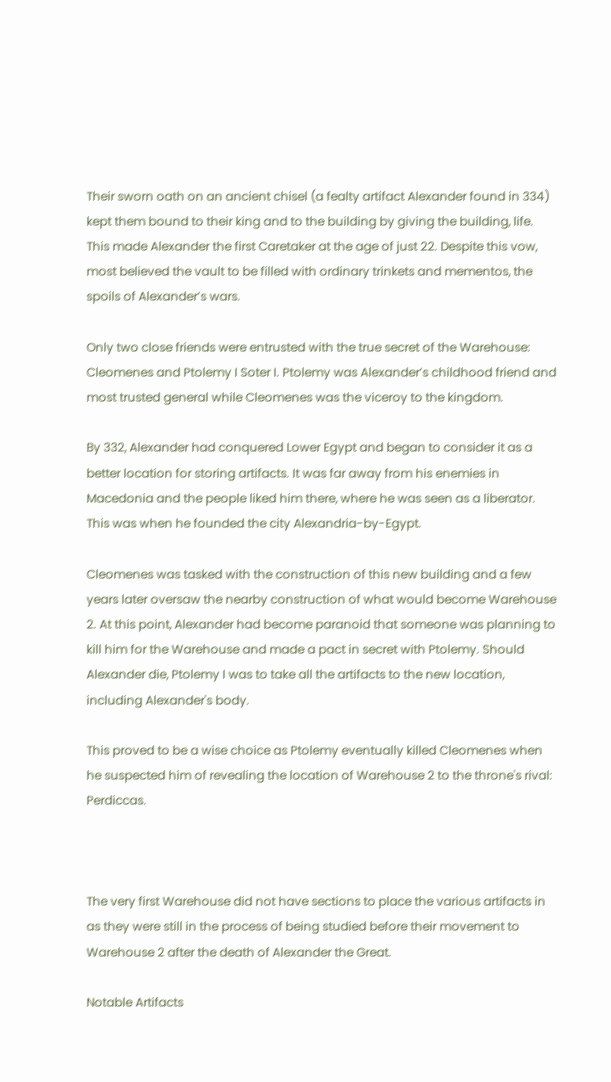Their sworn oath on an ancient chisel (a fealty artifact Alexander found in 334) kept them bound to their king and to the building by giving the building, life. This made Alexander the first Caretaker at the age of just 22. Despite this vow, most believed the vault to be filled with ordinary trinkets and mementos, the spoils of Alexander’s wars.

Only two close friends were entrusted with the true secret of the Warehouse: Cleomenes and Ptolemy I Soter I. Ptolemy was Alexander’s childhood friend and most trusted general while Cleomenes was the viceroy to the kingdom.

By 332, Alexander had conquered Lower Egypt and began to consider it as a better location for storing artifacts. It was far away from his enemies in Macedonia and the people liked him there, where he was seen as a liberator. This was when he founded the city Alexandria-by-Egypt.

Cleomenes was tasked with the construction of this new building and a few years later oversaw the nearby construction of what would become Warehouse 2. At this point, Alexander had become paranoid that someone was planning to kill him for the Warehouse and made a pact in secret with Ptolemy. Should Alexander die, Ptolemy I was to take all the artifacts to the new location, including Alexander's body.

This proved to be a wise choice as Ptolemy eventually killed Cleomenes when he suspected him of revealing the location of Warehouse 2 to the throne's rival: Perdiccas.



The very first Warehouse did not have sections to place the various artifacts in as they were still in the process of being studied before their movement to Warehouse 2 after the death of Alexander the Great.

Notable Artifacts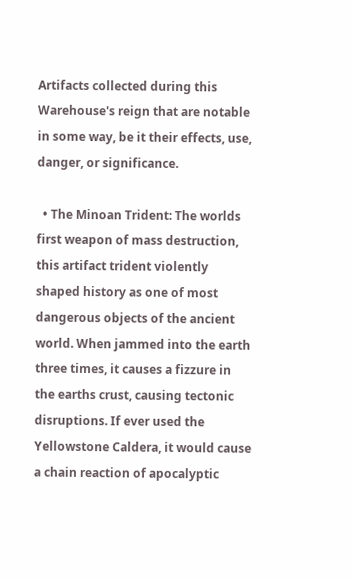Artifacts collected during this Warehouse's reign that are notable in some way, be it their effects, use, danger, or significance.

  • The Minoan Trident: The worlds first weapon of mass destruction, this artifact trident violently shaped history as one of most dangerous objects of the ancient world. When jammed into the earth three times, it causes a fizzure in the earths crust, causing tectonic disruptions. If ever used the Yellowstone Caldera, it would cause a chain reaction of apocalyptic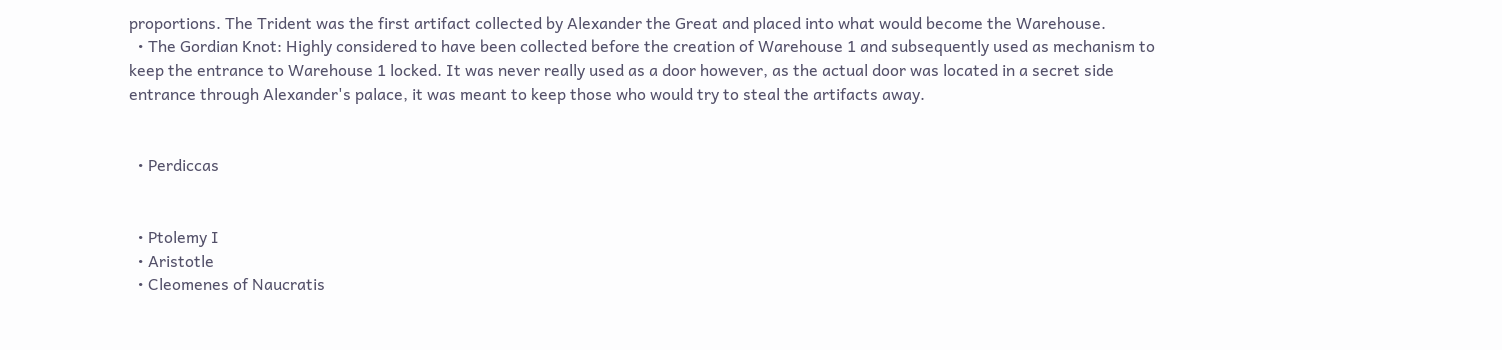proportions. The Trident was the first artifact collected by Alexander the Great and placed into what would become the Warehouse.
  • The Gordian Knot: Highly considered to have been collected before the creation of Warehouse 1 and subsequently used as mechanism to keep the entrance to Warehouse 1 locked. It was never really used as a door however, as the actual door was located in a secret side entrance through Alexander's palace, it was meant to keep those who would try to steal the artifacts away.


  • Perdiccas


  • Ptolemy I
  • Aristotle
  • Cleomenes of Naucratis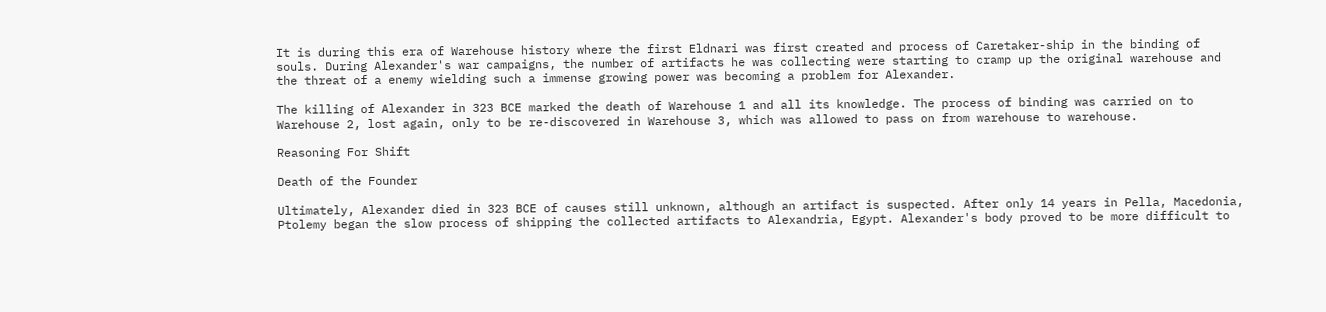It is during this era of Warehouse history where the first Eldnari was first created and process of Caretaker-ship in the binding of souls. During Alexander's war campaigns, the number of artifacts he was collecting were starting to cramp up the original warehouse and the threat of a enemy wielding such a immense growing power was becoming a problem for Alexander.

The killing of Alexander in 323 BCE marked the death of Warehouse 1 and all its knowledge. The process of binding was carried on to Warehouse 2, lost again, only to be re-discovered in Warehouse 3, which was allowed to pass on from warehouse to warehouse.

Reasoning For Shift

Death of the Founder

Ultimately, Alexander died in 323 BCE of causes still unknown, although an artifact is suspected. After only 14 years in Pella, Macedonia, Ptolemy began the slow process of shipping the collected artifacts to Alexandria, Egypt. Alexander's body proved to be more difficult to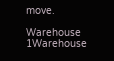move.

Warehouse 1Warehouse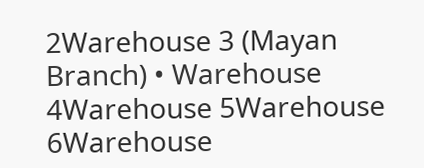2Warehouse 3 (Mayan Branch) • Warehouse 4Warehouse 5Warehouse 6Warehouse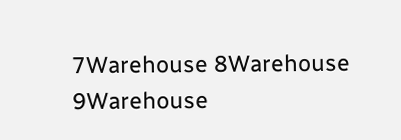7Warehouse 8Warehouse 9Warehouse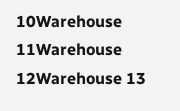10Warehouse 11Warehouse 12Warehouse 13